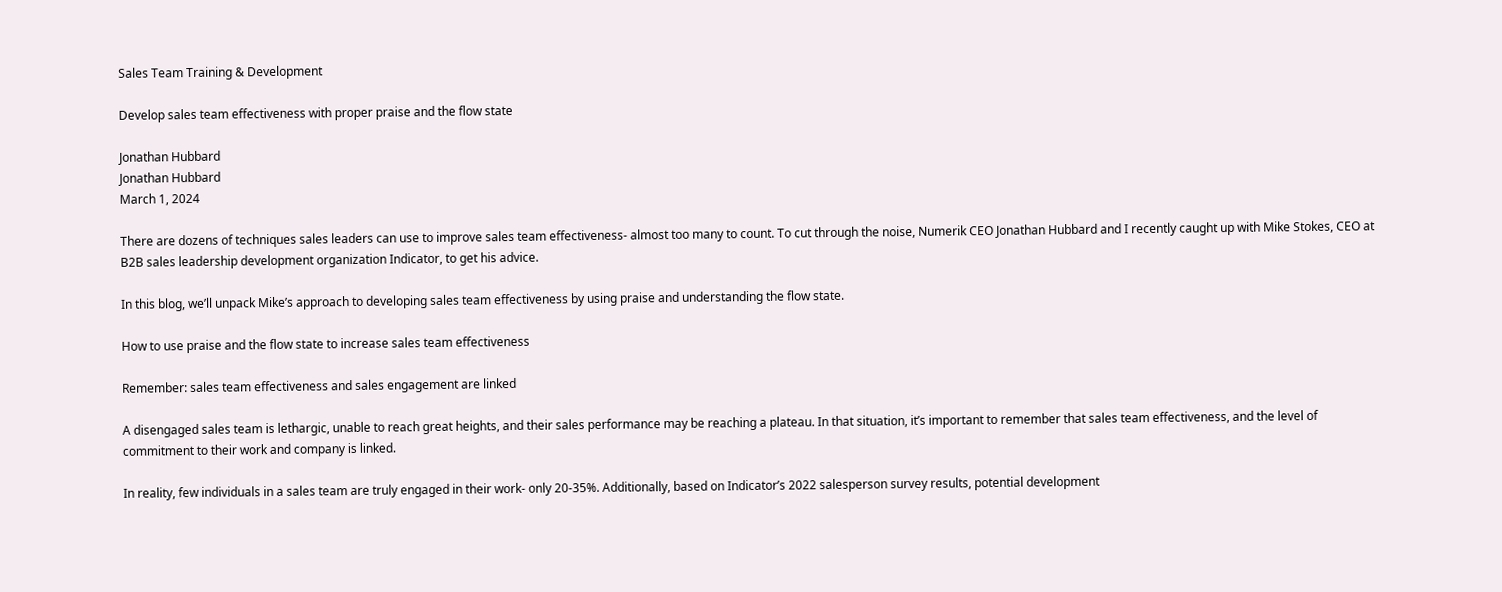Sales Team Training & Development

Develop sales team effectiveness with proper praise and the flow state

Jonathan Hubbard
Jonathan Hubbard
March 1, 2024

There are dozens of techniques sales leaders can use to improve sales team effectiveness- almost too many to count. To cut through the noise, Numerik CEO Jonathan Hubbard and I recently caught up with Mike Stokes, CEO at B2B sales leadership development organization Indicator, to get his advice.

In this blog, we’ll unpack Mike’s approach to developing sales team effectiveness by using praise and understanding the flow state.

How to use praise and the flow state to increase sales team effectiveness

Remember: sales team effectiveness and sales engagement are linked

A disengaged sales team is lethargic, unable to reach great heights, and their sales performance may be reaching a plateau. In that situation, it’s important to remember that sales team effectiveness, and the level of commitment to their work and company is linked.

In reality, few individuals in a sales team are truly engaged in their work- only 20-35%. Additionally, based on Indicator’s 2022 salesperson survey results, potential development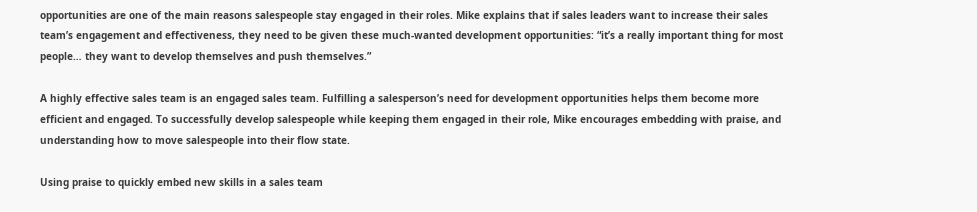opportunities are one of the main reasons salespeople stay engaged in their roles. Mike explains that if sales leaders want to increase their sales team’s engagement and effectiveness, they need to be given these much-wanted development opportunities: “it’s a really important thing for most people… they want to develop themselves and push themselves.”

A highly effective sales team is an engaged sales team. Fulfilling a salesperson’s need for development opportunities helps them become more efficient and engaged. To successfully develop salespeople while keeping them engaged in their role, Mike encourages embedding with praise, and understanding how to move salespeople into their flow state.

Using praise to quickly embed new skills in a sales team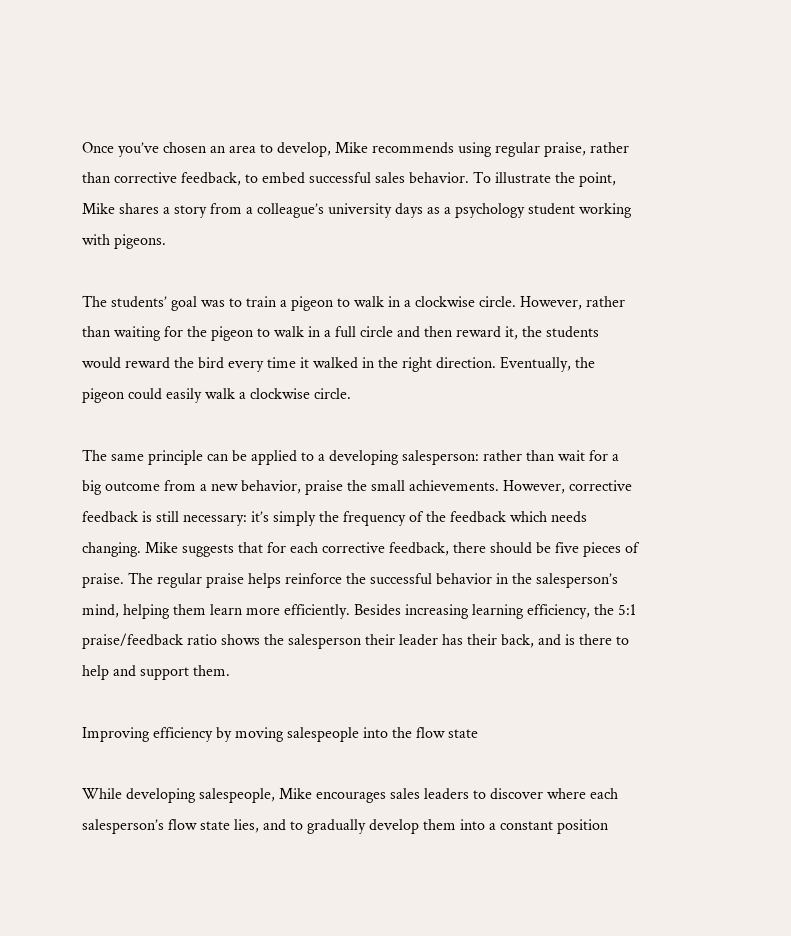Once you’ve chosen an area to develop, Mike recommends using regular praise, rather than corrective feedback, to embed successful sales behavior. To illustrate the point, Mike shares a story from a colleague’s university days as a psychology student working with pigeons.

The students’ goal was to train a pigeon to walk in a clockwise circle. However, rather than waiting for the pigeon to walk in a full circle and then reward it, the students would reward the bird every time it walked in the right direction. Eventually, the pigeon could easily walk a clockwise circle.

The same principle can be applied to a developing salesperson: rather than wait for a big outcome from a new behavior, praise the small achievements. However, corrective feedback is still necessary: it’s simply the frequency of the feedback which needs changing. Mike suggests that for each corrective feedback, there should be five pieces of praise. The regular praise helps reinforce the successful behavior in the salesperson’s mind, helping them learn more efficiently. Besides increasing learning efficiency, the 5:1 praise/feedback ratio shows the salesperson their leader has their back, and is there to help and support them.

Improving efficiency by moving salespeople into the flow state

While developing salespeople, Mike encourages sales leaders to discover where each salesperson’s flow state lies, and to gradually develop them into a constant position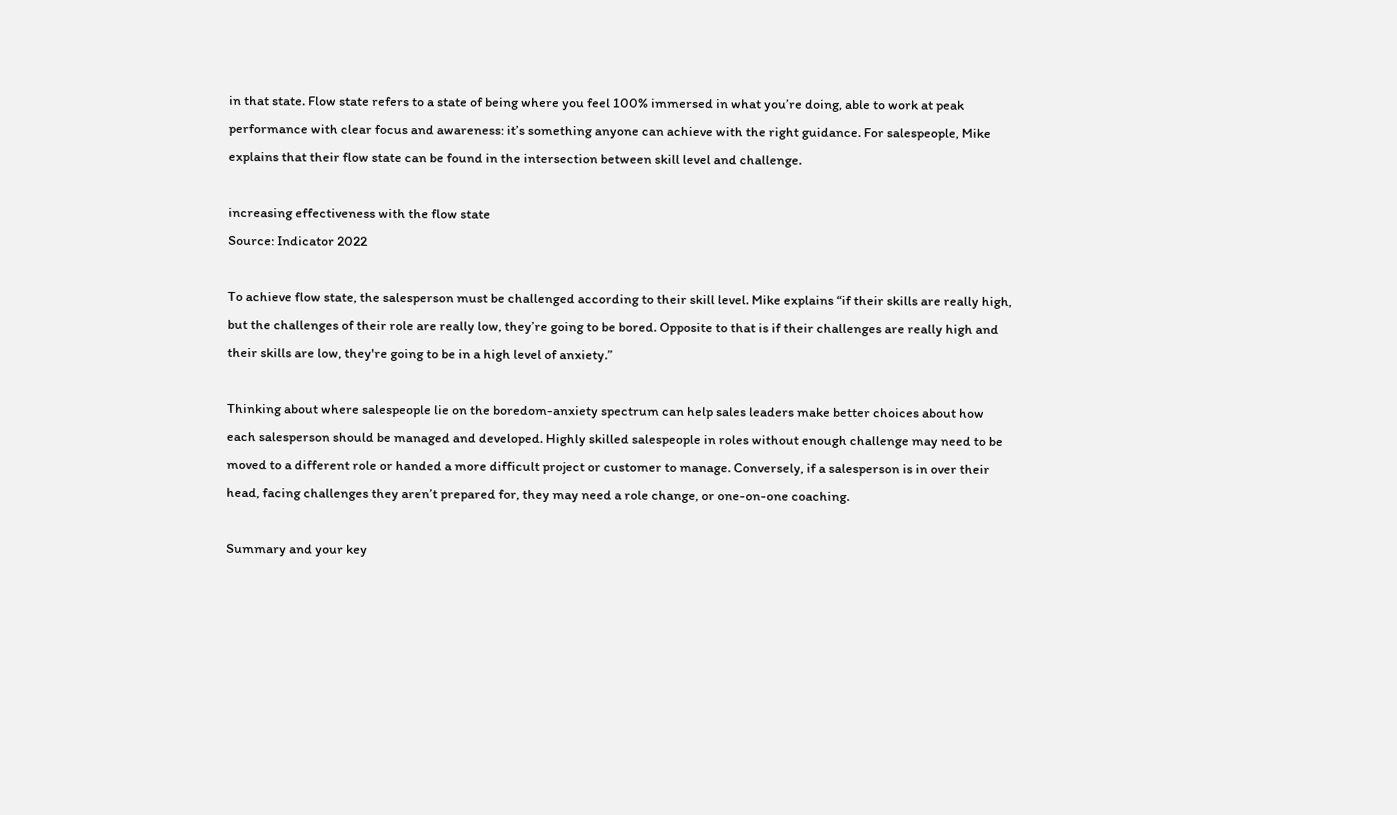in that state. Flow state refers to a state of being where you feel 100% immersed in what you’re doing, able to work at peak performance with clear focus and awareness: it’s something anyone can achieve with the right guidance. For salespeople, Mike explains that their flow state can be found in the intersection between skill level and challenge.

increasing effectiveness with the flow state
Source: Indicator 2022

To achieve flow state, the salesperson must be challenged according to their skill level. Mike explains “if their skills are really high, but the challenges of their role are really low, they’re going to be bored. Opposite to that is if their challenges are really high and their skills are low, they're going to be in a high level of anxiety.”

Thinking about where salespeople lie on the boredom-anxiety spectrum can help sales leaders make better choices about how each salesperson should be managed and developed. Highly skilled salespeople in roles without enough challenge may need to be moved to a different role or handed a more difficult project or customer to manage. Conversely, if a salesperson is in over their head, facing challenges they aren’t prepared for, they may need a role change, or one-on-one coaching.

Summary and your key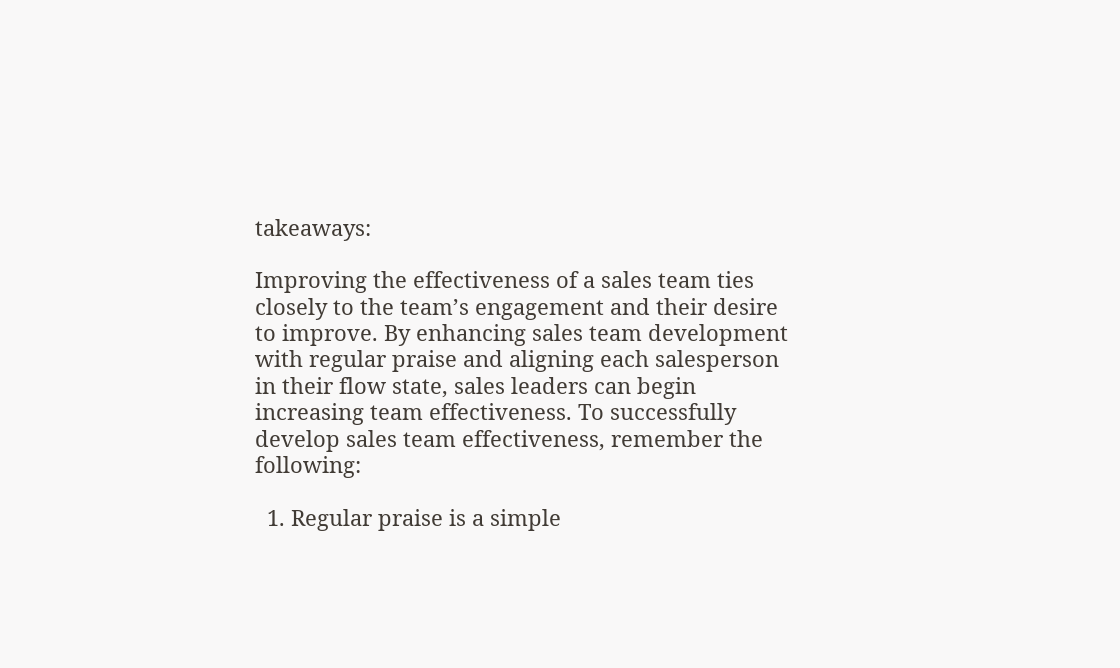takeaways:

Improving the effectiveness of a sales team ties closely to the team’s engagement and their desire to improve. By enhancing sales team development with regular praise and aligning each salesperson in their flow state, sales leaders can begin increasing team effectiveness. To successfully develop sales team effectiveness, remember the following:

  1. Regular praise is a simple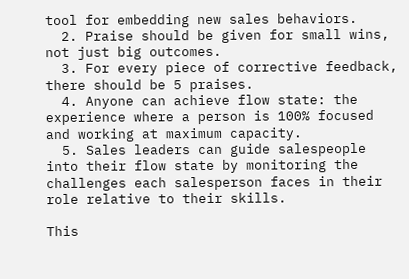tool for embedding new sales behaviors.
  2. Praise should be given for small wins, not just big outcomes.
  3. For every piece of corrective feedback, there should be 5 praises.
  4. Anyone can achieve flow state: the experience where a person is 100% focused and working at maximum capacity.
  5. Sales leaders can guide salespeople into their flow state by monitoring the challenges each salesperson faces in their role relative to their skills.

This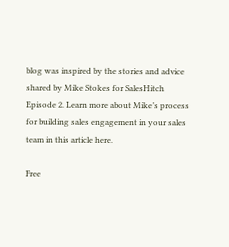blog was inspired by the stories and advice shared by Mike Stokes for SalesHitch Episode 2. Learn more about Mike’s process for building sales engagement in your sales team in this article here.

Free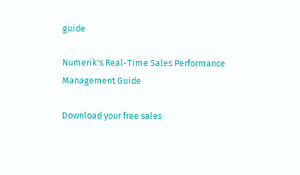guide

Numerik's Real-Time Sales Performance Management Guide

Download your free sales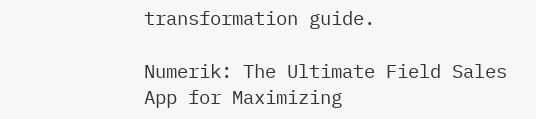transformation guide.

Numerik: The Ultimate Field Sales App for Maximizing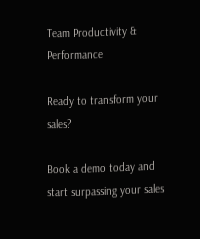Team Productivity & Performance

Ready to transform your sales?

Book a demo today and start surpassing your sales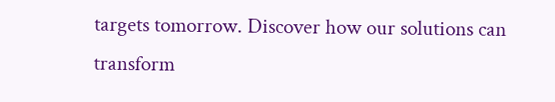targets tomorrow. Discover how our solutions can transform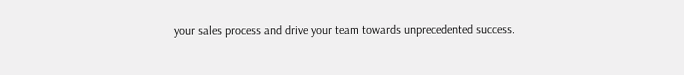your sales process and drive your team towards unprecedented success.